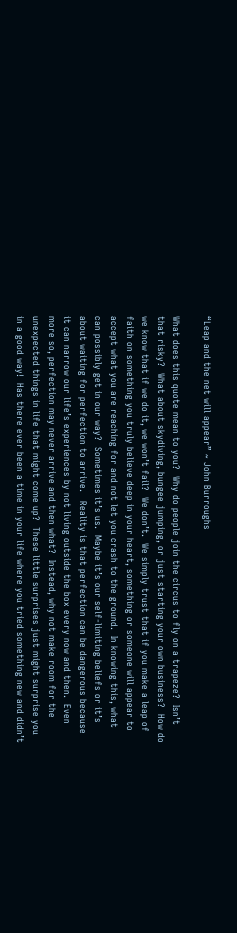“Leap and the net will appear” ~ John Burroughs

What does this quote mean to you?  Why do people join the circus to fly on a trapeze?  Isn’t that risky?  What about skydiving, bungee jumping, or just starting your own business?  How do we know that if we do it, we won’t fail?  We don’t.  We simply trust that if you make a leap of faith on something you truly believe deep in your heart, something or someone will appear to accept what you are reaching for and not let you crash to the ground.  In knowing this, what can possibly get in our way?  Sometimes it’s us.  Maybe it’s our self-limiting beliefs or it’s about waiting for perfection to arrive.   Reality is that perfection can be dangerous because it can narrow our life’s experiences by not living outside the box every now and then.  Even more so, perfection may never arrive and then what?  Instead, why not make room for the unexpected things in life that might come up?  These little surprises just might surprise you in a good way!  Has there ever been a time in your life where you tried something new and didn’t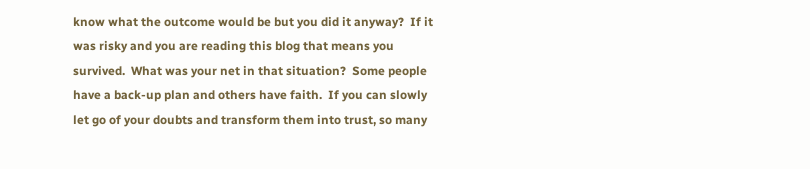know what the outcome would be but you did it anyway?  If it was risky and you are reading this blog that means you survived.  What was your net in that situation?  Some people have a back-up plan and others have faith.  If you can slowly let go of your doubts and transform them into trust, so many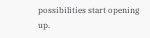possibilities start opening up.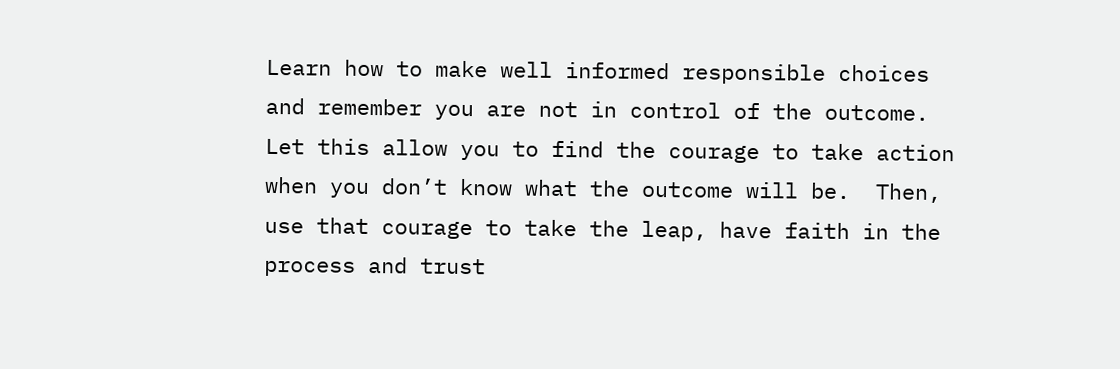Learn how to make well informed responsible choices and remember you are not in control of the outcome.  Let this allow you to find the courage to take action when you don’t know what the outcome will be.  Then, use that courage to take the leap, have faith in the process and trust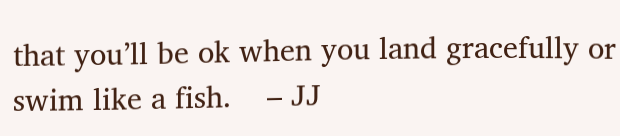that you’ll be ok when you land gracefully or swim like a fish.    – JJ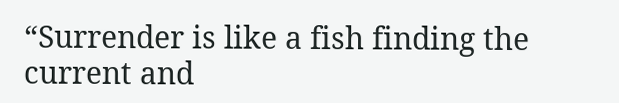“Surrender is like a fish finding the current and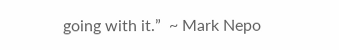going with it.”  ~ Mark Nepo